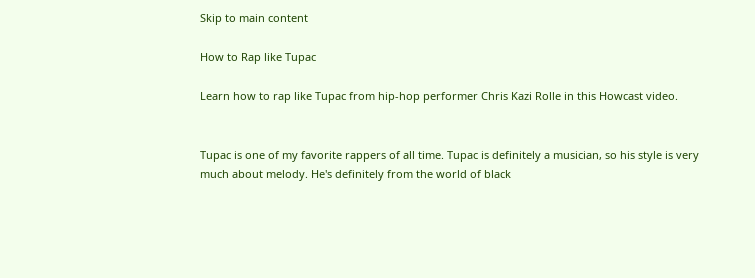Skip to main content

How to Rap like Tupac

Learn how to rap like Tupac from hip-hop performer Chris Kazi Rolle in this Howcast video.


Tupac is one of my favorite rappers of all time. Tupac is definitely a musician, so his style is very much about melody. He's definitely from the world of black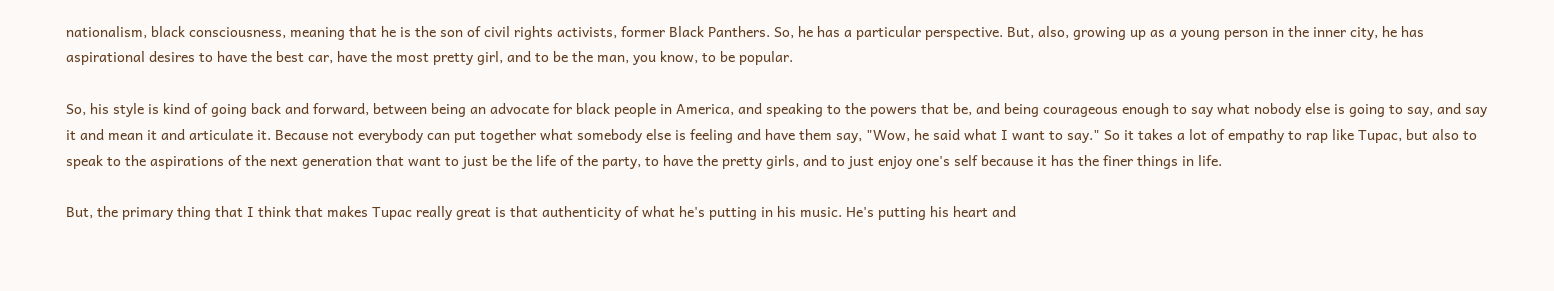nationalism, black consciousness, meaning that he is the son of civil rights activists, former Black Panthers. So, he has a particular perspective. But, also, growing up as a young person in the inner city, he has aspirational desires to have the best car, have the most pretty girl, and to be the man, you know, to be popular.

So, his style is kind of going back and forward, between being an advocate for black people in America, and speaking to the powers that be, and being courageous enough to say what nobody else is going to say, and say it and mean it and articulate it. Because not everybody can put together what somebody else is feeling and have them say, "Wow, he said what I want to say." So it takes a lot of empathy to rap like Tupac, but also to speak to the aspirations of the next generation that want to just be the life of the party, to have the pretty girls, and to just enjoy one's self because it has the finer things in life.

But, the primary thing that I think that makes Tupac really great is that authenticity of what he's putting in his music. He's putting his heart and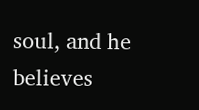soul, and he believes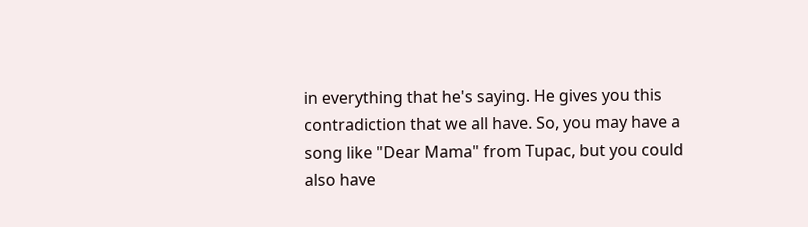in everything that he's saying. He gives you this contradiction that we all have. So, you may have a song like "Dear Mama" from Tupac, but you could also have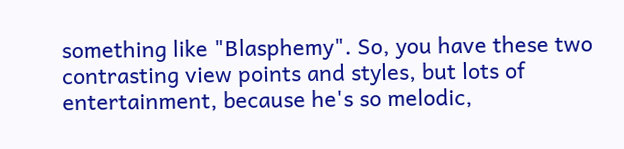something like "Blasphemy". So, you have these two contrasting view points and styles, but lots of entertainment, because he's so melodic,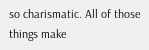so charismatic. All of those things make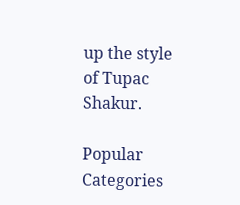up the style of Tupac Shakur.

Popular Categories